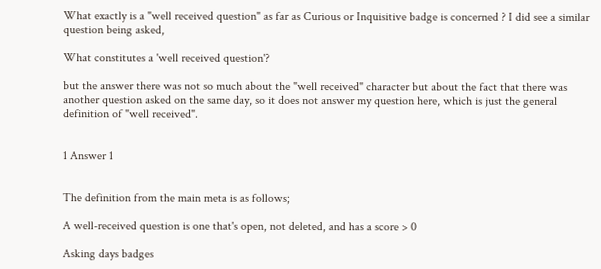What exactly is a "well received question" as far as Curious or Inquisitive badge is concerned ? I did see a similar question being asked,

What constitutes a 'well received question'?

but the answer there was not so much about the "well received" character but about the fact that there was another question asked on the same day, so it does not answer my question here, which is just the general definition of "well received".


1 Answer 1


The definition from the main meta is as follows;

A well-received question is one that's open, not deleted, and has a score > 0

Asking days badges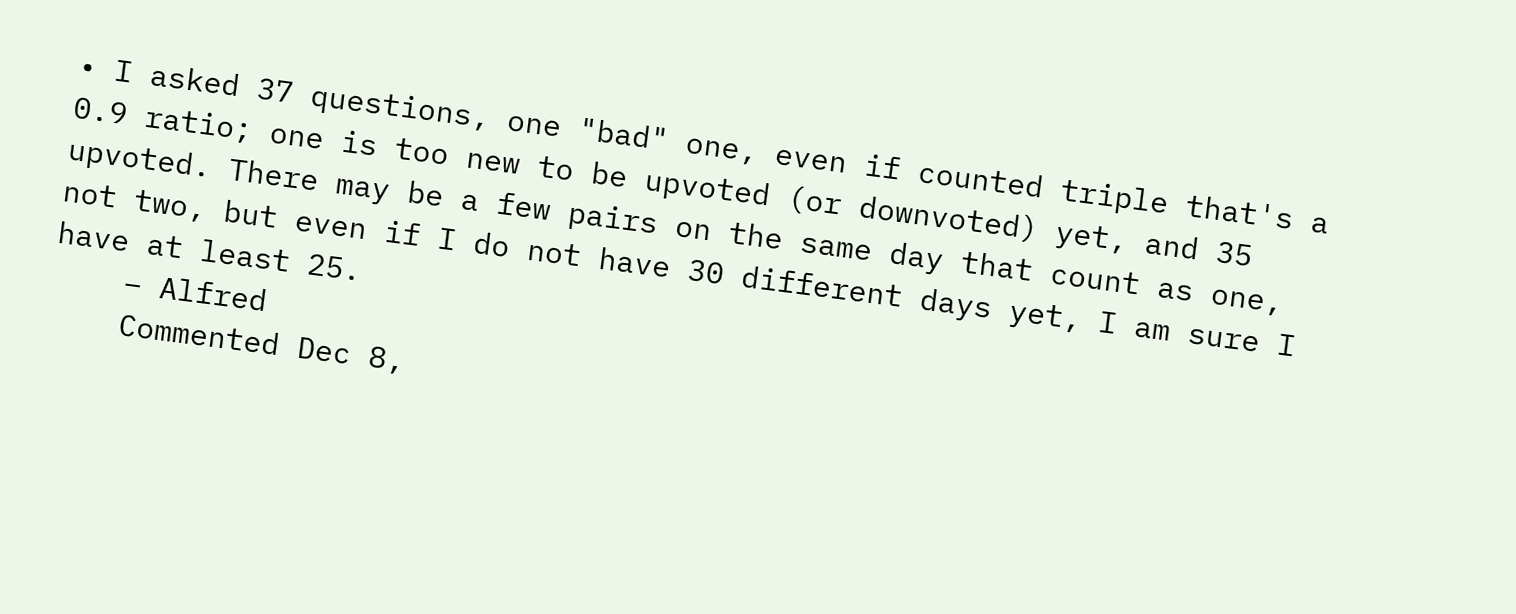• I asked 37 questions, one "bad" one, even if counted triple that's a 0.9 ratio; one is too new to be upvoted (or downvoted) yet, and 35 upvoted. There may be a few pairs on the same day that count as one, not two, but even if I do not have 30 different days yet, I am sure I have at least 25.
    – Alfred
    Commented Dec 8,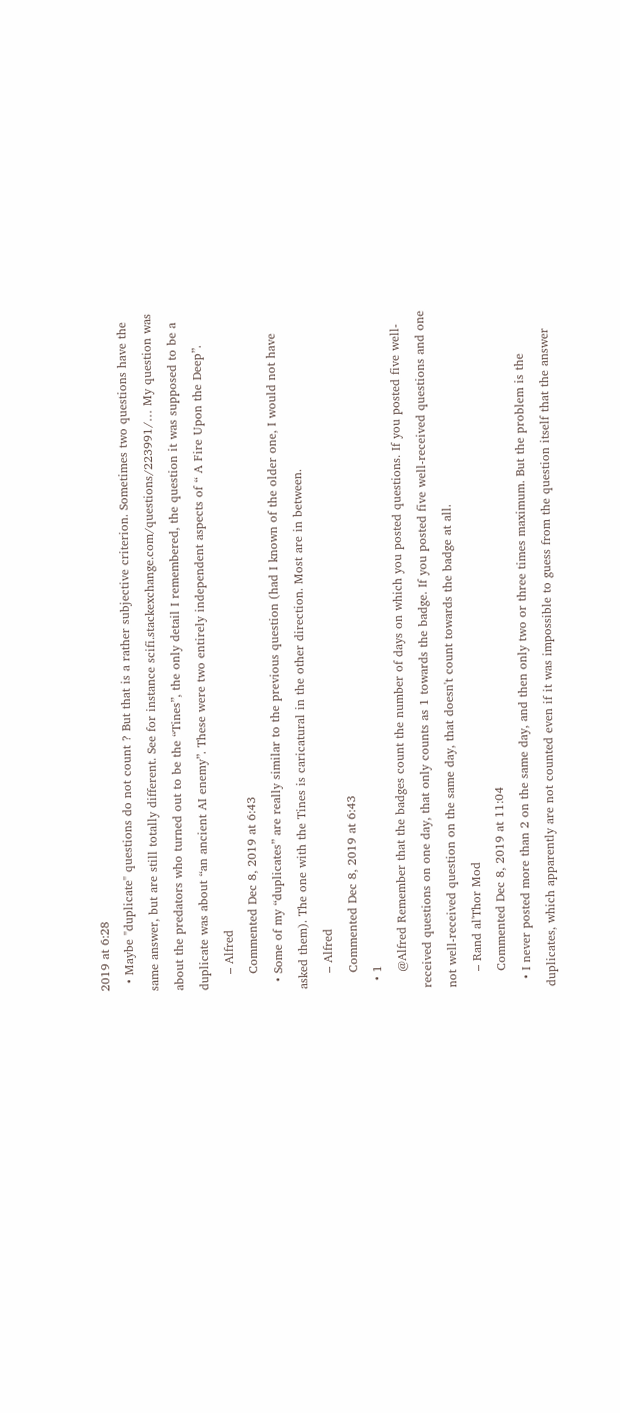2019 at 6:28
  • Maybe "duplicate" questions do not count ? But that is a rather subjective criterion. Sometimes two questions have the same answer, but are still totally different. See for instance scifi.stackexchange.com/questions/223991/… My question was about the predators who turned out to be the “Tines”, the only detail I remembered, the question it was supposed to be a duplicate was about “an ancient AI enemy”. These were two entirely independent aspects of “ A Fire Upon the Deep”.
    – Alfred
    Commented Dec 8, 2019 at 6:43
  • Some of my “duplicates” are really similar to the previous question (had I known of the older one, I would not have asked them). The one with the Tines is caricatural in the other direction. Most are in between.
    – Alfred
    Commented Dec 8, 2019 at 6:43
  • 1
    @Alfred Remember that the badges count the number of days on which you posted questions. If you posted five well-received questions on one day, that only counts as 1 towards the badge. If you posted five well-received questions and one not well-received question on the same day, that doesn't count towards the badge at all.
    – Rand al'Thor Mod
    Commented Dec 8, 2019 at 11:04
  • I never posted more than 2 on the same day, and then only two or three times maximum. But the problem is the duplicates, which apparently are not counted even if it was impossible to guess from the question itself that the answer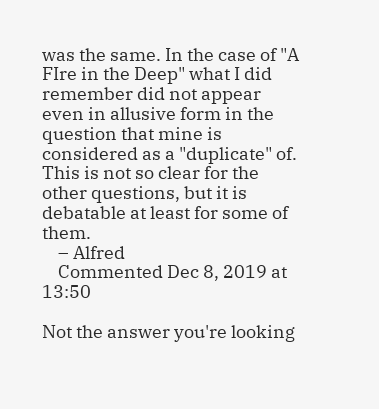was the same. In the case of "A FIre in the Deep" what I did remember did not appear even in allusive form in the question that mine is considered as a "duplicate" of. This is not so clear for the other questions, but it is debatable at least for some of them.
    – Alfred
    Commented Dec 8, 2019 at 13:50

Not the answer you're looking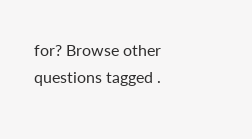for? Browse other questions tagged .